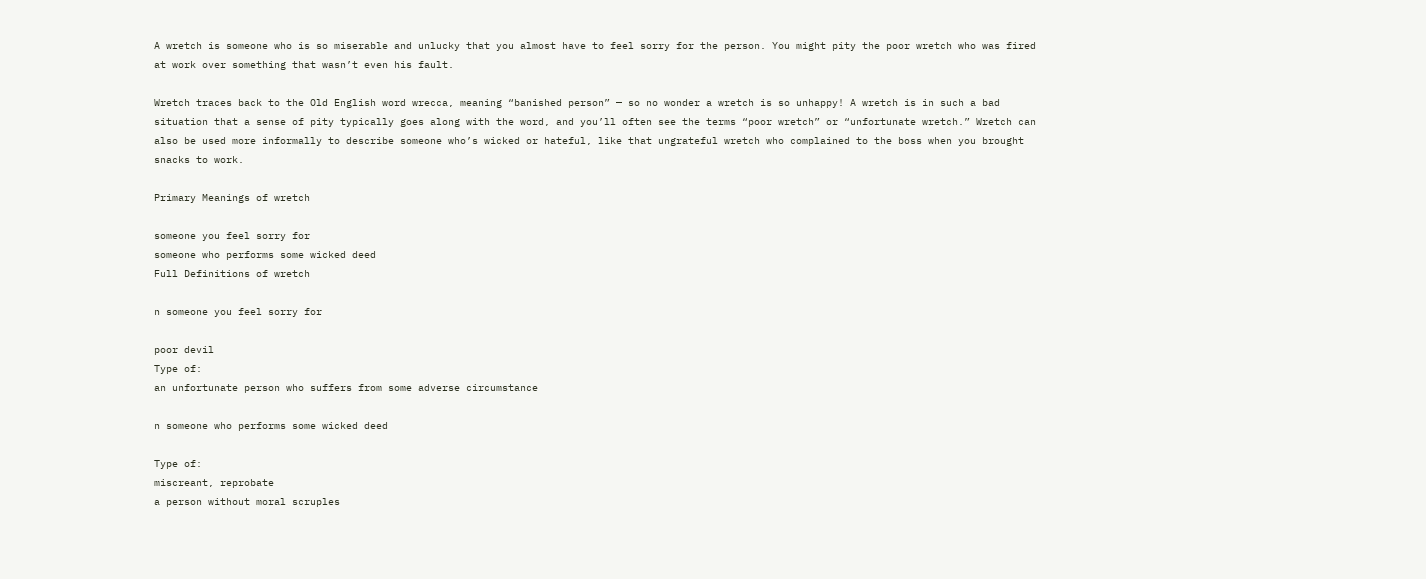A wretch is someone who is so miserable and unlucky that you almost have to feel sorry for the person. You might pity the poor wretch who was fired at work over something that wasn’t even his fault.

Wretch traces back to the Old English word wrecca, meaning “banished person” — so no wonder a wretch is so unhappy! A wretch is in such a bad situation that a sense of pity typically goes along with the word, and you’ll often see the terms “poor wretch” or “unfortunate wretch.” Wretch can also be used more informally to describe someone who’s wicked or hateful, like that ungrateful wretch who complained to the boss when you brought snacks to work.

Primary Meanings of wretch

someone you feel sorry for
someone who performs some wicked deed
Full Definitions of wretch

n someone you feel sorry for

poor devil
Type of:
an unfortunate person who suffers from some adverse circumstance

n someone who performs some wicked deed

Type of:
miscreant, reprobate
a person without moral scruples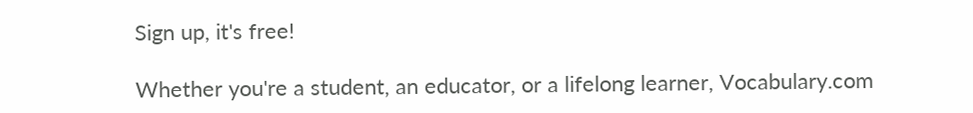Sign up, it's free!

Whether you're a student, an educator, or a lifelong learner, Vocabulary.com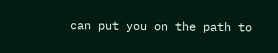can put you on the path to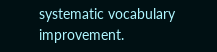systematic vocabulary improvement.